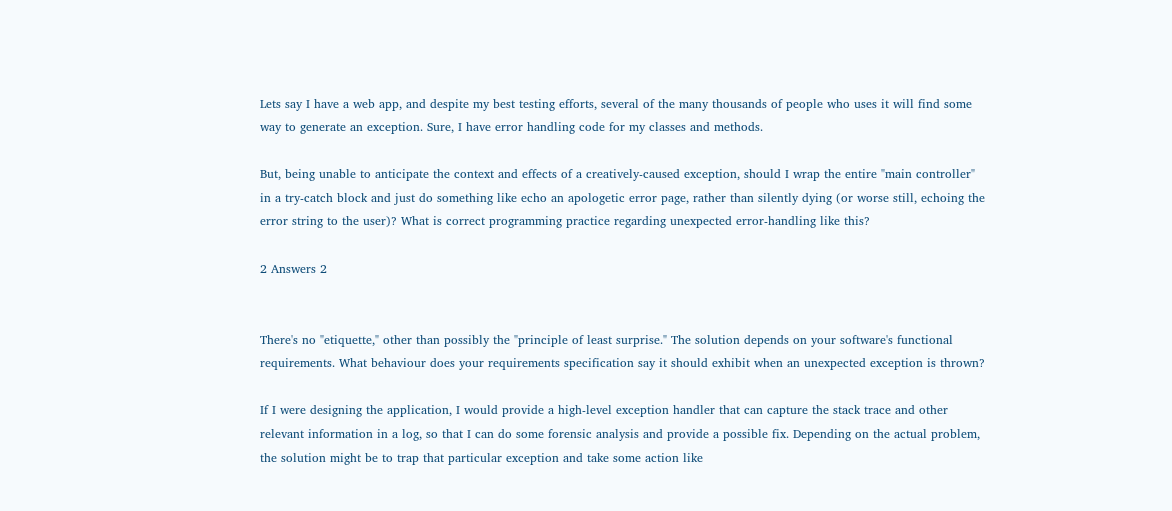Lets say I have a web app, and despite my best testing efforts, several of the many thousands of people who uses it will find some way to generate an exception. Sure, I have error handling code for my classes and methods.

But, being unable to anticipate the context and effects of a creatively-caused exception, should I wrap the entire "main controller" in a try-catch block and just do something like echo an apologetic error page, rather than silently dying (or worse still, echoing the error string to the user)? What is correct programming practice regarding unexpected error-handling like this?

2 Answers 2


There's no "etiquette," other than possibly the "principle of least surprise." The solution depends on your software's functional requirements. What behaviour does your requirements specification say it should exhibit when an unexpected exception is thrown?

If I were designing the application, I would provide a high-level exception handler that can capture the stack trace and other relevant information in a log, so that I can do some forensic analysis and provide a possible fix. Depending on the actual problem, the solution might be to trap that particular exception and take some action like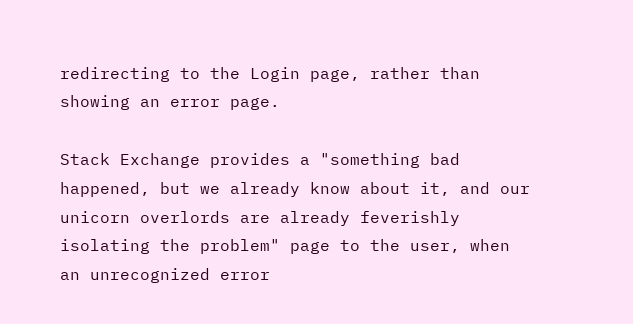redirecting to the Login page, rather than showing an error page.

Stack Exchange provides a "something bad happened, but we already know about it, and our unicorn overlords are already feverishly isolating the problem" page to the user, when an unrecognized error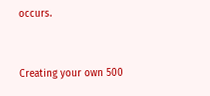occurs.


Creating your own 500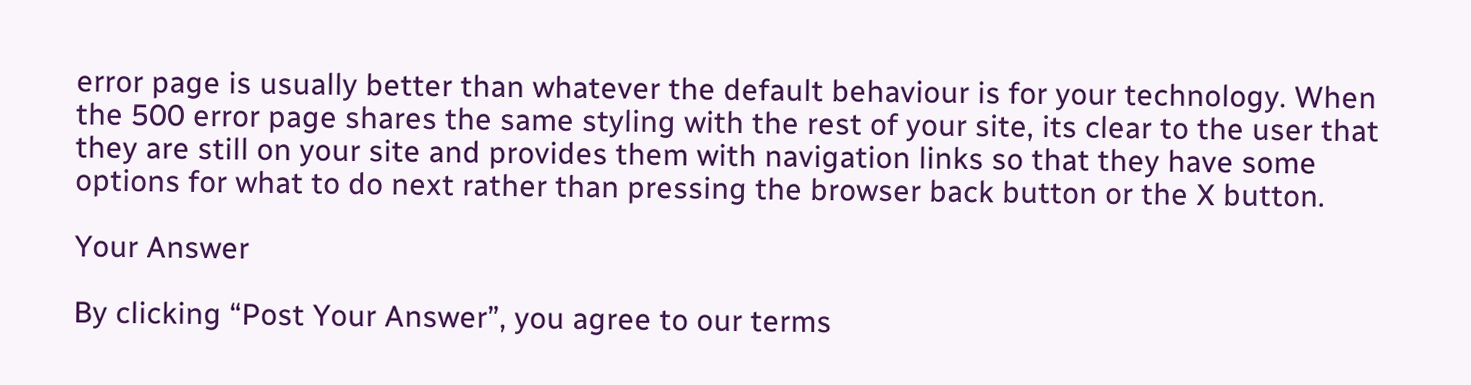error page is usually better than whatever the default behaviour is for your technology. When the 500 error page shares the same styling with the rest of your site, its clear to the user that they are still on your site and provides them with navigation links so that they have some options for what to do next rather than pressing the browser back button or the X button.

Your Answer

By clicking “Post Your Answer”, you agree to our terms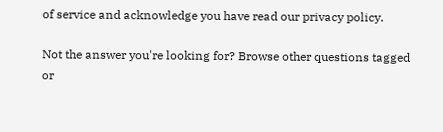of service and acknowledge you have read our privacy policy.

Not the answer you're looking for? Browse other questions tagged or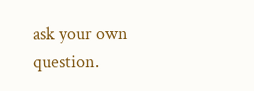ask your own question.